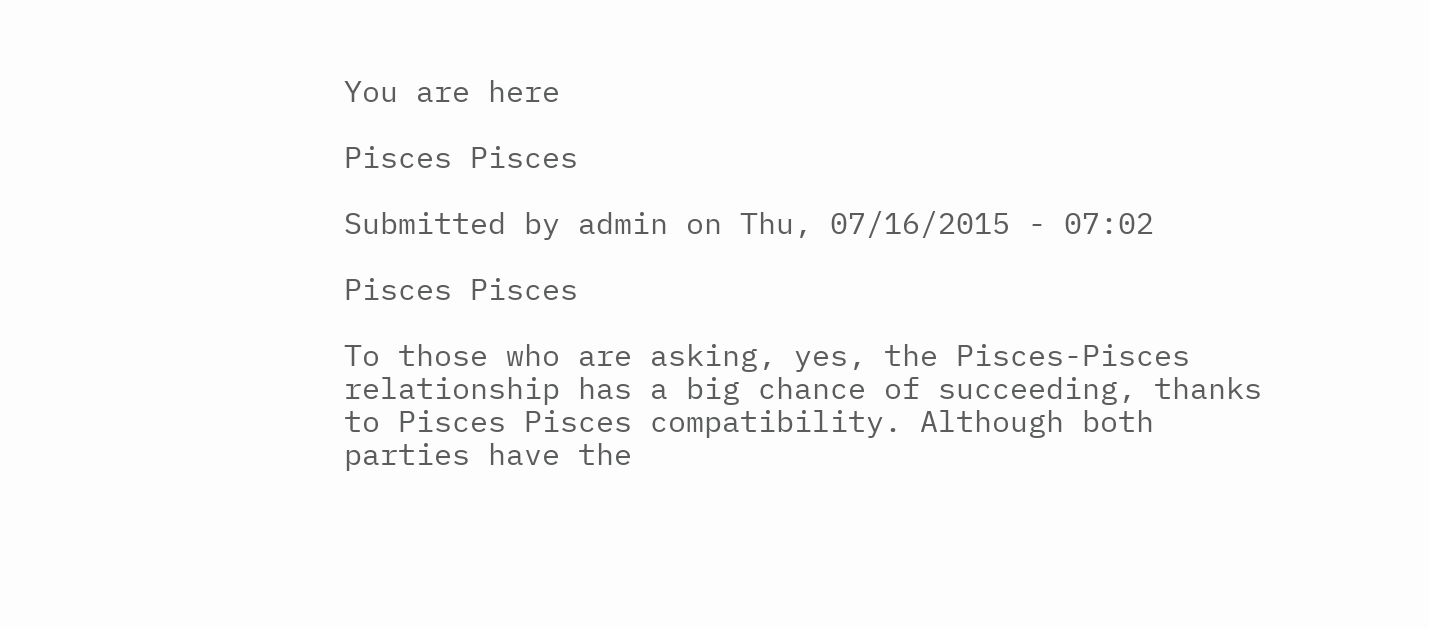You are here

Pisces Pisces

Submitted by admin on Thu, 07/16/2015 - 07:02

Pisces Pisces

To those who are asking, yes, the Pisces-Pisces relationship has a big chance of succeeding, thanks to Pisces Pisces compatibility. Although both parties have the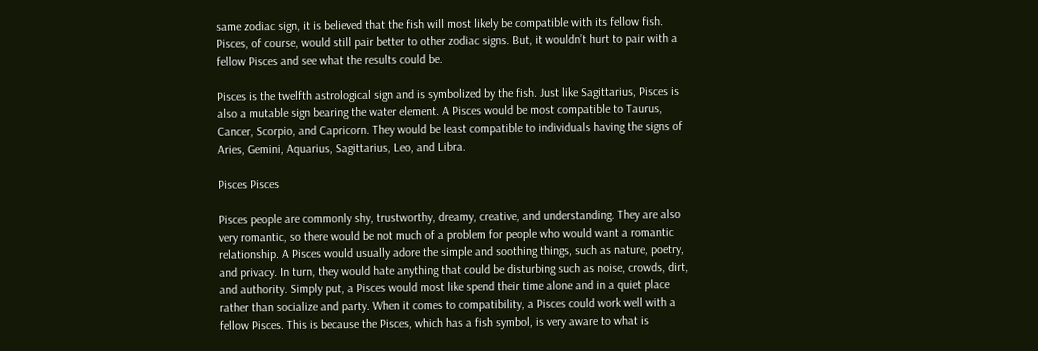same zodiac sign, it is believed that the fish will most likely be compatible with its fellow fish. Pisces, of course, would still pair better to other zodiac signs. But, it wouldn’t hurt to pair with a fellow Pisces and see what the results could be.

Pisces is the twelfth astrological sign and is symbolized by the fish. Just like Sagittarius, Pisces is also a mutable sign bearing the water element. A Pisces would be most compatible to Taurus, Cancer, Scorpio, and Capricorn. They would be least compatible to individuals having the signs of Aries, Gemini, Aquarius, Sagittarius, Leo, and Libra.

Pisces Pisces

Pisces people are commonly shy, trustworthy, dreamy, creative, and understanding. They are also very romantic, so there would be not much of a problem for people who would want a romantic relationship. A Pisces would usually adore the simple and soothing things, such as nature, poetry, and privacy. In turn, they would hate anything that could be disturbing such as noise, crowds, dirt, and authority. Simply put, a Pisces would most like spend their time alone and in a quiet place rather than socialize and party. When it comes to compatibility, a Pisces could work well with a fellow Pisces. This is because the Pisces, which has a fish symbol, is very aware to what is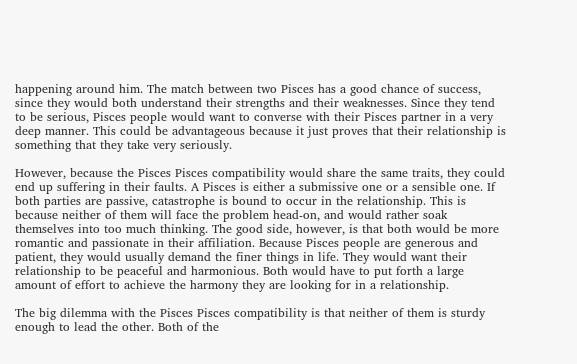happening around him. The match between two Pisces has a good chance of success, since they would both understand their strengths and their weaknesses. Since they tend to be serious, Pisces people would want to converse with their Pisces partner in a very deep manner. This could be advantageous because it just proves that their relationship is something that they take very seriously.

However, because the Pisces Pisces compatibility would share the same traits, they could end up suffering in their faults. A Pisces is either a submissive one or a sensible one. If both parties are passive, catastrophe is bound to occur in the relationship. This is because neither of them will face the problem head-on, and would rather soak themselves into too much thinking. The good side, however, is that both would be more romantic and passionate in their affiliation. Because Pisces people are generous and patient, they would usually demand the finer things in life. They would want their relationship to be peaceful and harmonious. Both would have to put forth a large amount of effort to achieve the harmony they are looking for in a relationship.

The big dilemma with the Pisces Pisces compatibility is that neither of them is sturdy enough to lead the other. Both of the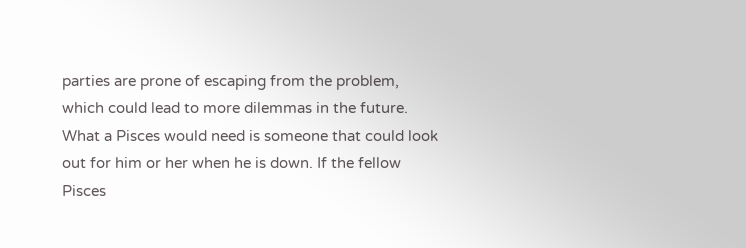parties are prone of escaping from the problem, which could lead to more dilemmas in the future. What a Pisces would need is someone that could look out for him or her when he is down. If the fellow Pisces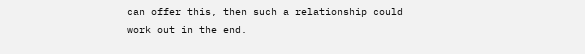can offer this, then such a relationship could work out in the end.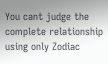You cant judge the complete relationship using only Zodiac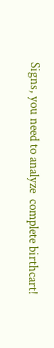Signs, you need to analyze  complete birthcart!